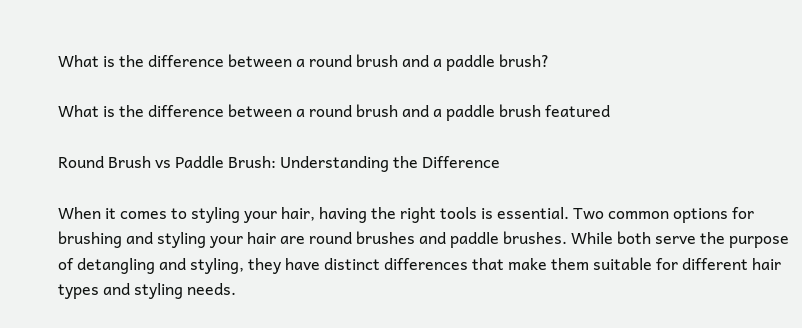What is the difference between a round brush and a paddle brush?

What is the difference between a round brush and a paddle brush featured

Round Brush vs Paddle Brush: Understanding the Difference

When it comes to styling your hair, having the right tools is essential. Two common options for brushing and styling your hair are round brushes and paddle brushes. While both serve the purpose of detangling and styling, they have distinct differences that make them suitable for different hair types and styling needs.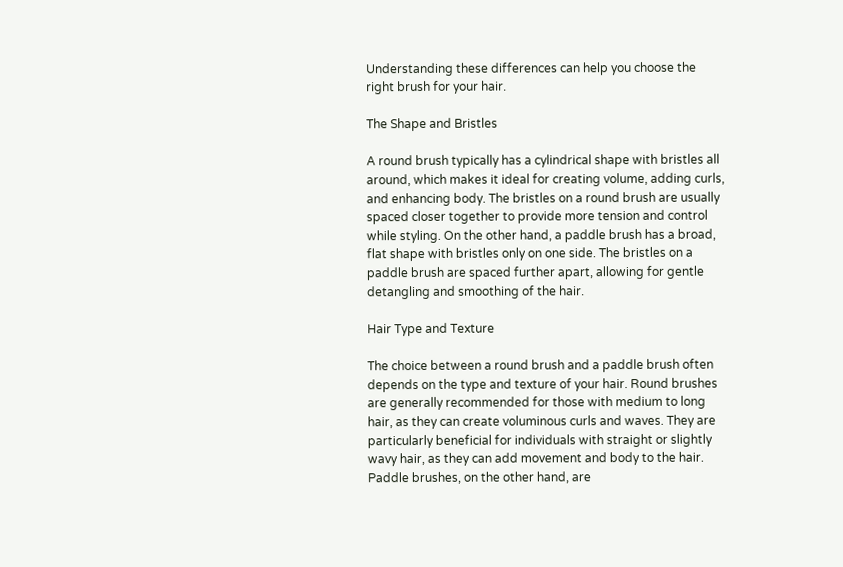Understanding these differences can help you choose the right brush for your hair.

The Shape and Bristles

A round brush typically has a cylindrical shape with bristles all around, which makes it ideal for creating volume, adding curls, and enhancing body. The bristles on a round brush are usually spaced closer together to provide more tension and control while styling. On the other hand, a paddle brush has a broad, flat shape with bristles only on one side. The bristles on a paddle brush are spaced further apart, allowing for gentle detangling and smoothing of the hair.

Hair Type and Texture

The choice between a round brush and a paddle brush often depends on the type and texture of your hair. Round brushes are generally recommended for those with medium to long hair, as they can create voluminous curls and waves. They are particularly beneficial for individuals with straight or slightly wavy hair, as they can add movement and body to the hair. Paddle brushes, on the other hand, are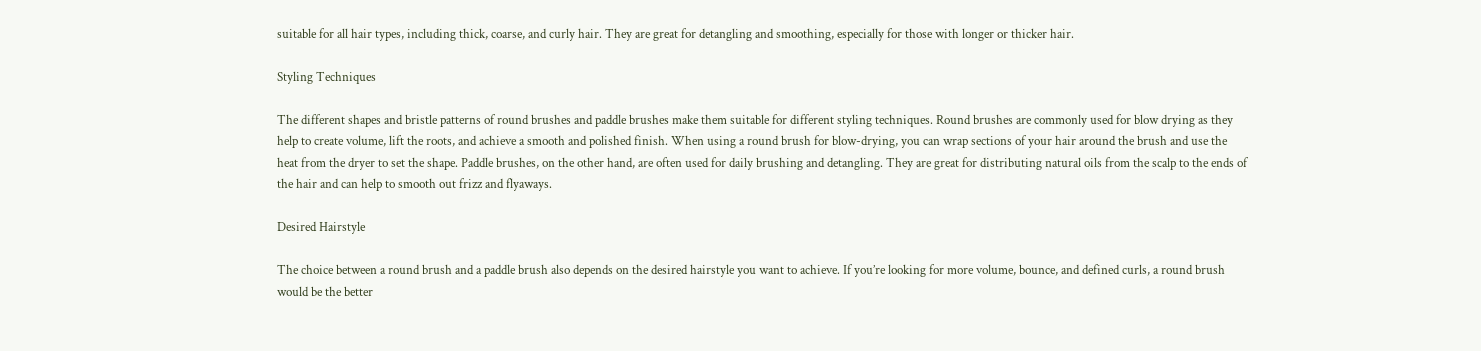suitable for all hair types, including thick, coarse, and curly hair. They are great for detangling and smoothing, especially for those with longer or thicker hair.

Styling Techniques

The different shapes and bristle patterns of round brushes and paddle brushes make them suitable for different styling techniques. Round brushes are commonly used for blow drying as they help to create volume, lift the roots, and achieve a smooth and polished finish. When using a round brush for blow-drying, you can wrap sections of your hair around the brush and use the heat from the dryer to set the shape. Paddle brushes, on the other hand, are often used for daily brushing and detangling. They are great for distributing natural oils from the scalp to the ends of the hair and can help to smooth out frizz and flyaways.

Desired Hairstyle

The choice between a round brush and a paddle brush also depends on the desired hairstyle you want to achieve. If you’re looking for more volume, bounce, and defined curls, a round brush would be the better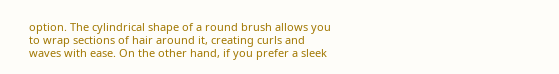option. The cylindrical shape of a round brush allows you to wrap sections of hair around it, creating curls and waves with ease. On the other hand, if you prefer a sleek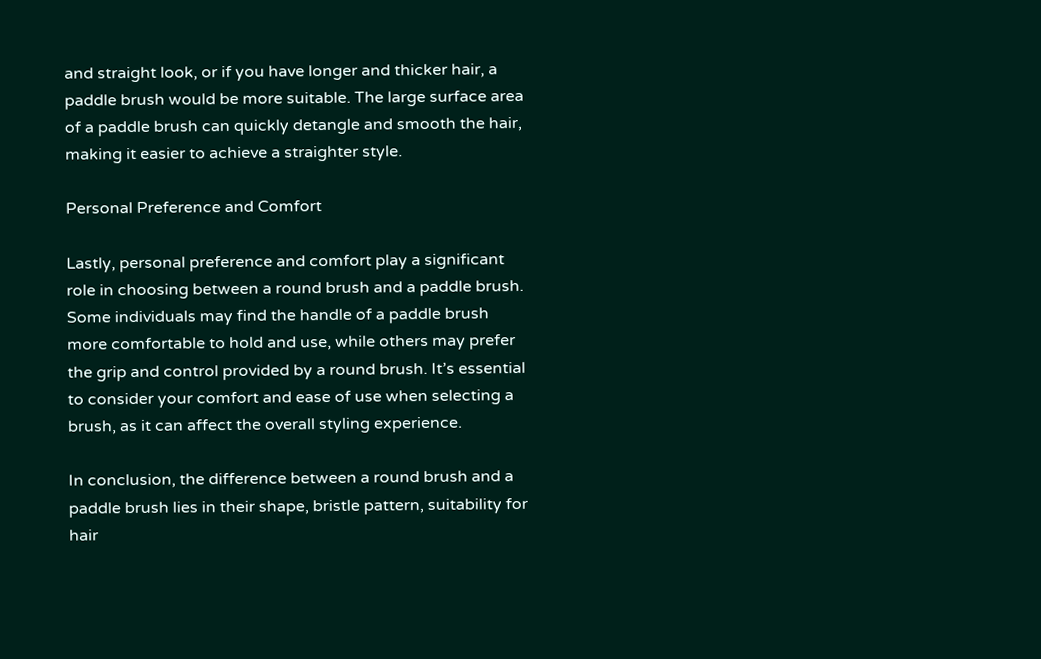and straight look, or if you have longer and thicker hair, a paddle brush would be more suitable. The large surface area of a paddle brush can quickly detangle and smooth the hair, making it easier to achieve a straighter style.

Personal Preference and Comfort

Lastly, personal preference and comfort play a significant role in choosing between a round brush and a paddle brush. Some individuals may find the handle of a paddle brush more comfortable to hold and use, while others may prefer the grip and control provided by a round brush. It’s essential to consider your comfort and ease of use when selecting a brush, as it can affect the overall styling experience.

In conclusion, the difference between a round brush and a paddle brush lies in their shape, bristle pattern, suitability for hair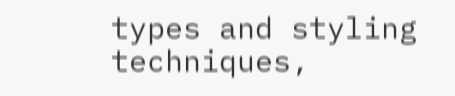types and styling techniques,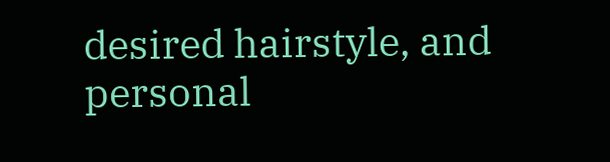desired hairstyle, and personal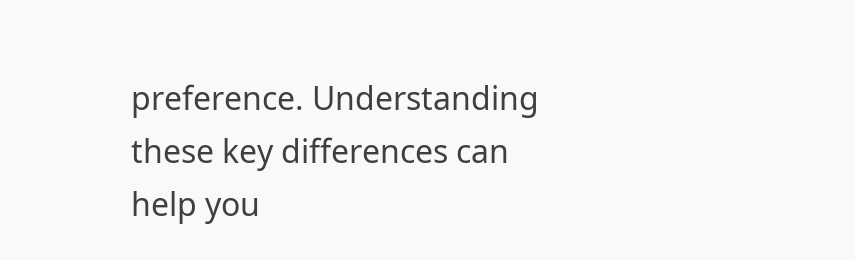preference. Understanding these key differences can help you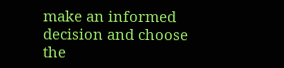make an informed decision and choose the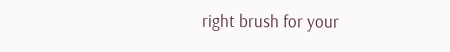right brush for your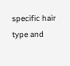specific hair type and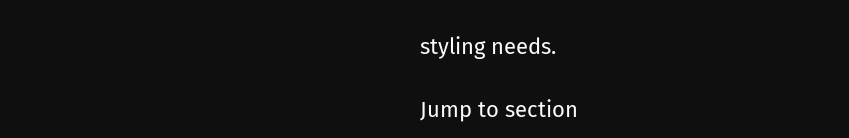styling needs.

Jump to section